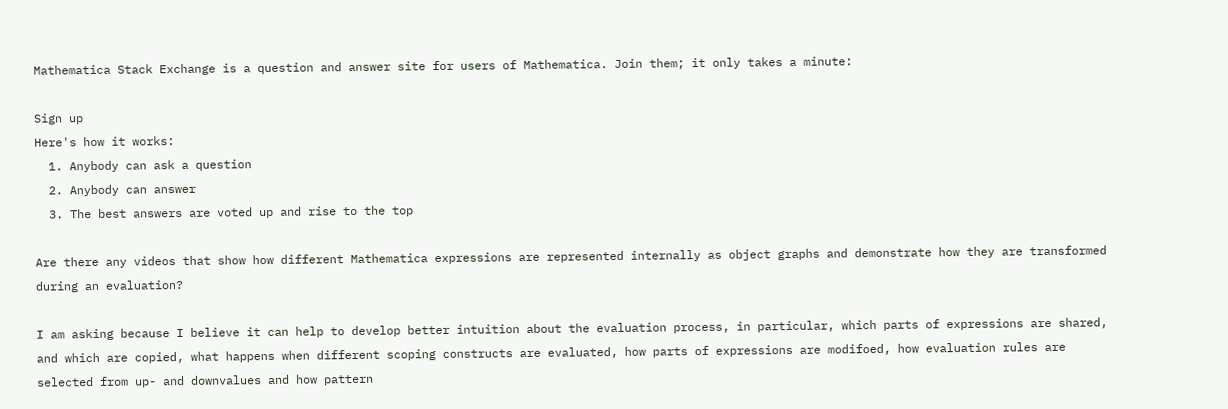Mathematica Stack Exchange is a question and answer site for users of Mathematica. Join them; it only takes a minute:

Sign up
Here's how it works:
  1. Anybody can ask a question
  2. Anybody can answer
  3. The best answers are voted up and rise to the top

Are there any videos that show how different Mathematica expressions are represented internally as object graphs and demonstrate how they are transformed during an evaluation?

I am asking because I believe it can help to develop better intuition about the evaluation process, in particular, which parts of expressions are shared, and which are copied, what happens when different scoping constructs are evaluated, how parts of expressions are modifoed, how evaluation rules are selected from up- and downvalues and how pattern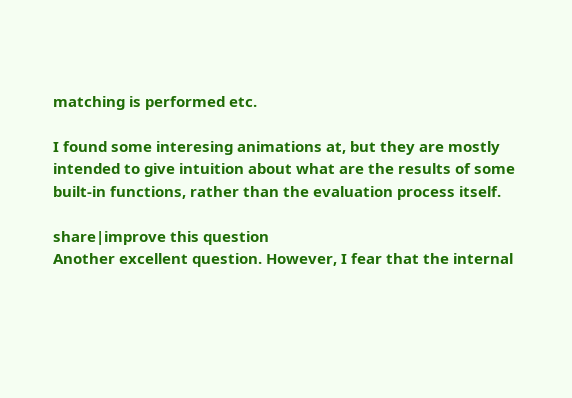matching is performed etc.

I found some interesing animations at, but they are mostly intended to give intuition about what are the results of some built-in functions, rather than the evaluation process itself.

share|improve this question
Another excellent question. However, I fear that the internal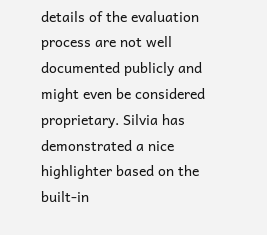details of the evaluation process are not well documented publicly and might even be considered proprietary. Silvia has demonstrated a nice highlighter based on the built-in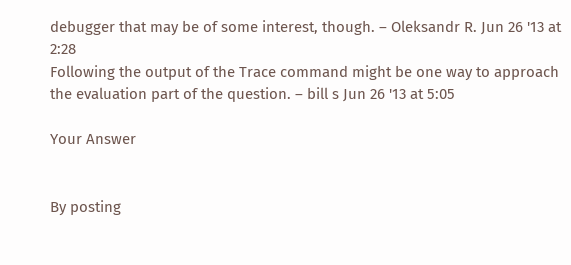debugger that may be of some interest, though. – Oleksandr R. Jun 26 '13 at 2:28
Following the output of the Trace command might be one way to approach the evaluation part of the question. – bill s Jun 26 '13 at 5:05

Your Answer


By posting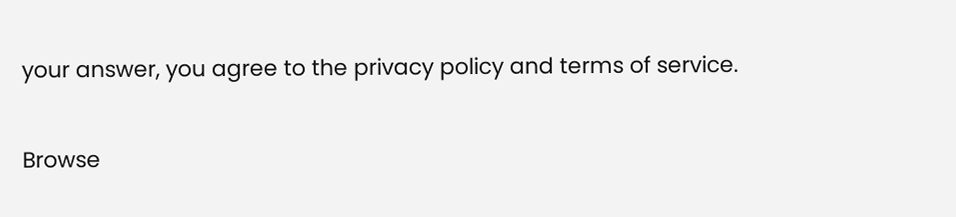your answer, you agree to the privacy policy and terms of service.

Browse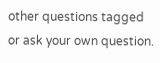other questions tagged or ask your own question.